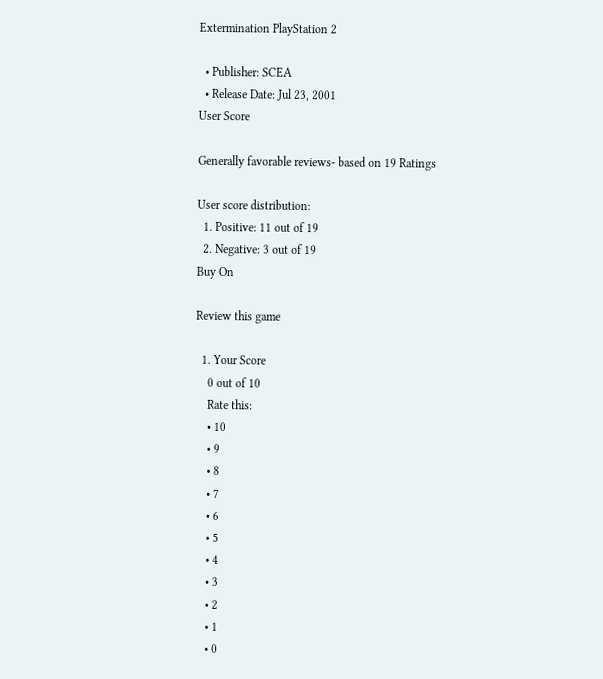Extermination PlayStation 2

  • Publisher: SCEA
  • Release Date: Jul 23, 2001
User Score

Generally favorable reviews- based on 19 Ratings

User score distribution:
  1. Positive: 11 out of 19
  2. Negative: 3 out of 19
Buy On

Review this game

  1. Your Score
    0 out of 10
    Rate this:
    • 10
    • 9
    • 8
    • 7
    • 6
    • 5
    • 4
    • 3
    • 2
    • 1
    • 0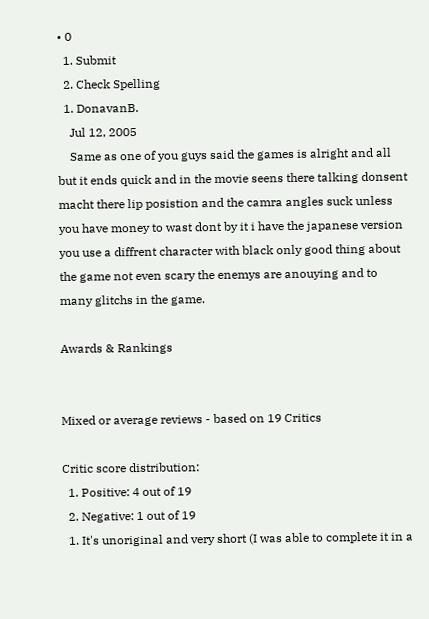• 0
  1. Submit
  2. Check Spelling
  1. DonavanB.
    Jul 12, 2005
    Same as one of you guys said the games is alright and all but it ends quick and in the movie seens there talking donsent macht there lip posistion and the camra angles suck unless you have money to wast dont by it i have the japanese version you use a diffrent character with black only good thing about the game not even scary the enemys are anouying and to many glitchs in the game.

Awards & Rankings


Mixed or average reviews - based on 19 Critics

Critic score distribution:
  1. Positive: 4 out of 19
  2. Negative: 1 out of 19
  1. It's unoriginal and very short (I was able to complete it in a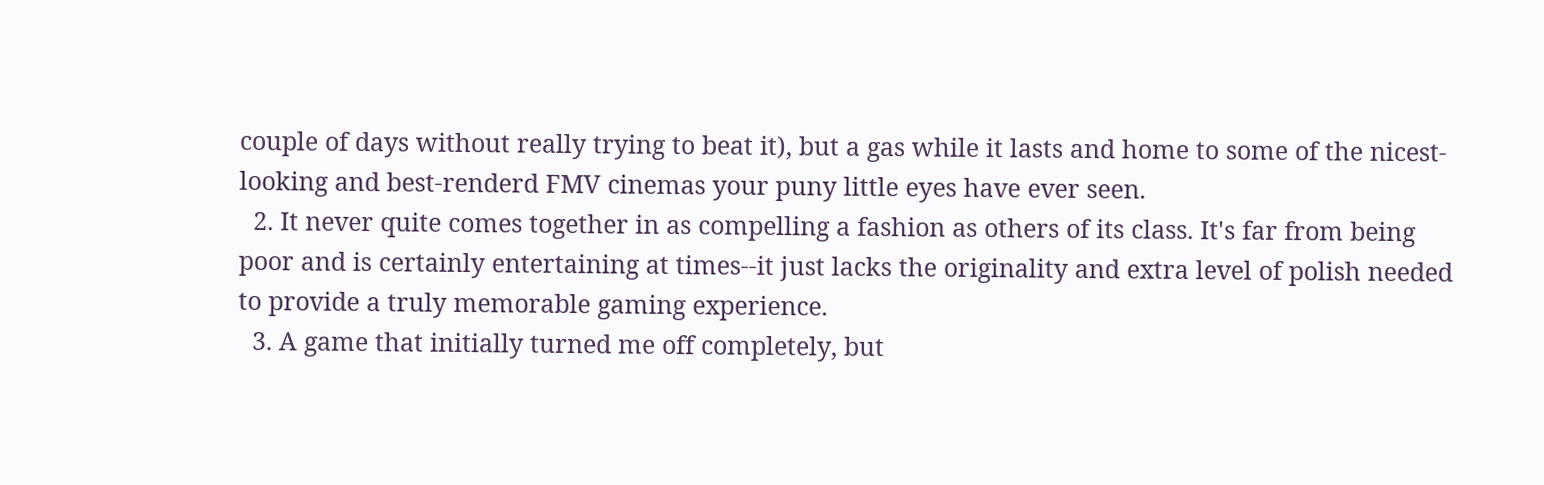couple of days without really trying to beat it), but a gas while it lasts and home to some of the nicest-looking and best-renderd FMV cinemas your puny little eyes have ever seen.
  2. It never quite comes together in as compelling a fashion as others of its class. It's far from being poor and is certainly entertaining at times--it just lacks the originality and extra level of polish needed to provide a truly memorable gaming experience.
  3. A game that initially turned me off completely, but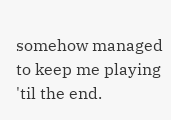somehow managed to keep me playing 'til the end.